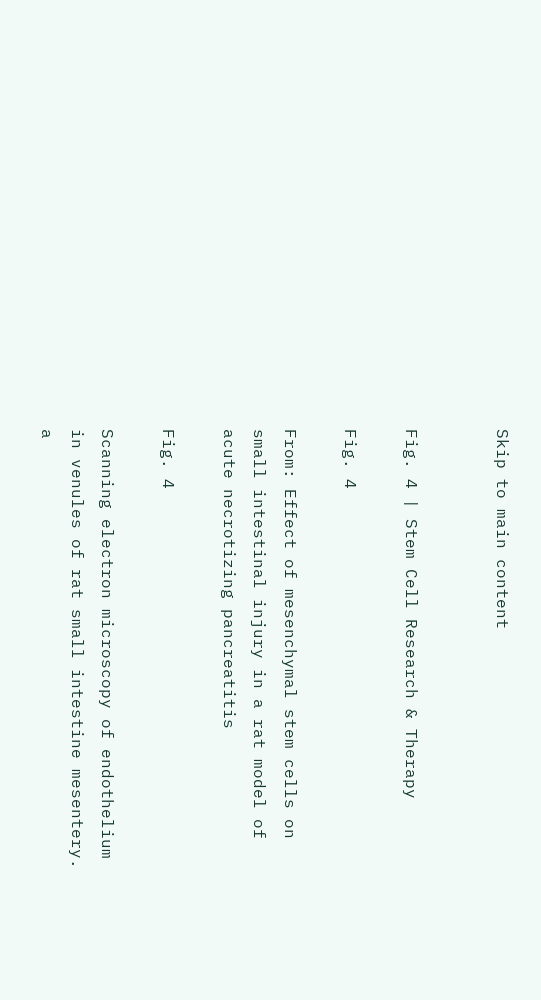Skip to main content


Fig. 4 | Stem Cell Research & Therapy

Fig. 4

From: Effect of mesenchymal stem cells on small intestinal injury in a rat model of acute necrotizing pancreatitis

Fig. 4

Scanning electron microscopy of endothelium in venules of rat small intestine mesentery. a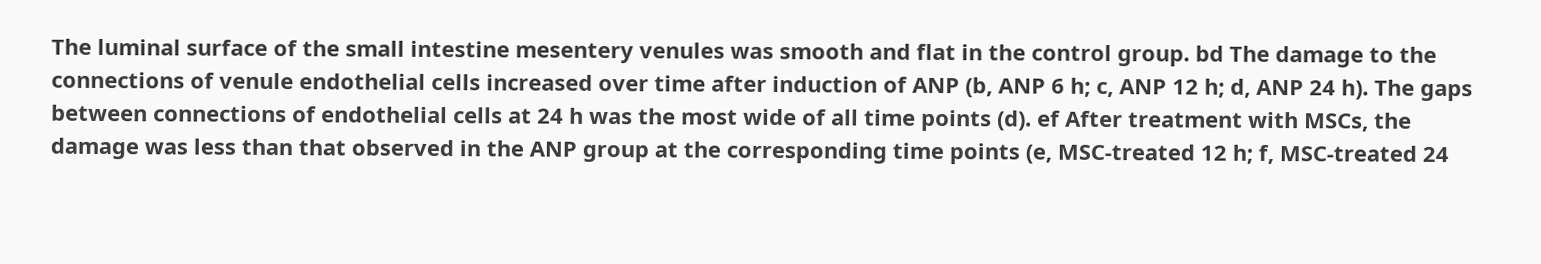The luminal surface of the small intestine mesentery venules was smooth and flat in the control group. bd The damage to the connections of venule endothelial cells increased over time after induction of ANP (b, ANP 6 h; c, ANP 12 h; d, ANP 24 h). The gaps between connections of endothelial cells at 24 h was the most wide of all time points (d). ef After treatment with MSCs, the damage was less than that observed in the ANP group at the corresponding time points (e, MSC-treated 12 h; f, MSC-treated 24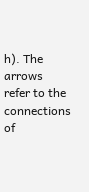h). The arrows refer to the connections of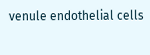venule endothelial cells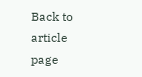Back to article page